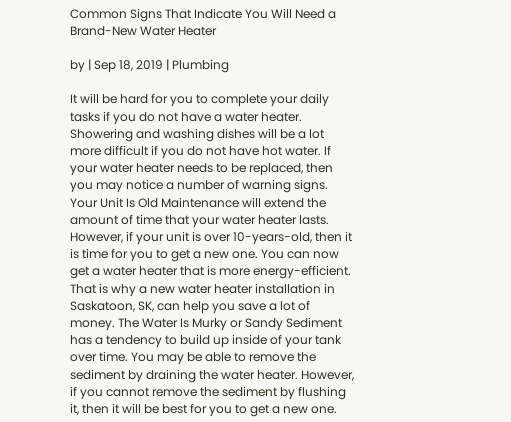Common Signs That Indicate You Will Need a Brand-New Water Heater

by | Sep 18, 2019 | Plumbing

It will be hard for you to complete your daily tasks if you do not have a water heater. Showering and washing dishes will be a lot more difficult if you do not have hot water. If your water heater needs to be replaced, then you may notice a number of warning signs. Your Unit Is Old Maintenance will extend the amount of time that your water heater lasts. However, if your unit is over 10-years-old, then it is time for you to get a new one. You can now get a water heater that is more energy-efficient. That is why a new water heater installation in Saskatoon, SK, can help you save a lot of money. The Water Is Murky or Sandy Sediment has a tendency to build up inside of your tank over time. You may be able to remove the sediment by draining the water heater. However, if you cannot remove the sediment by flushing it, then it will be best for you to get a new one.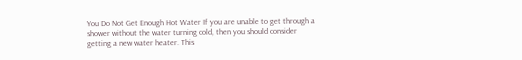You Do Not Get Enough Hot Water If you are unable to get through a shower without the water turning cold, then you should consider getting a new water heater. This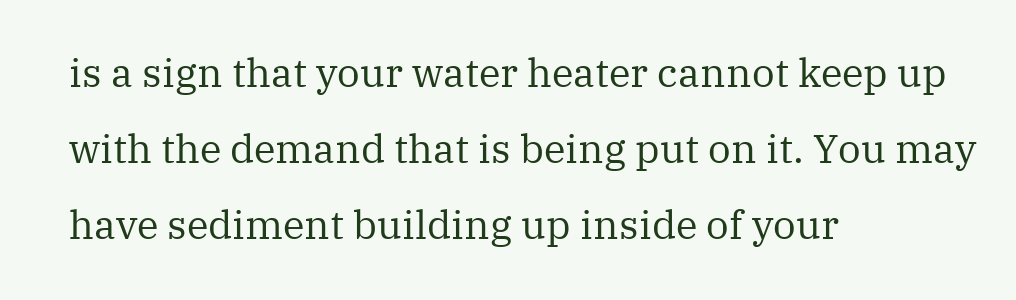is a sign that your water heater cannot keep up with the demand that is being put on it. You may have sediment building up inside of your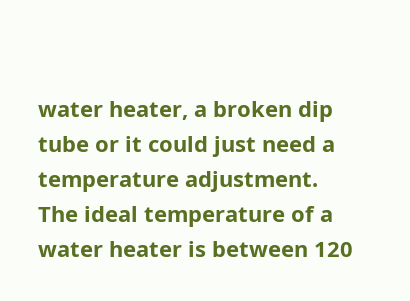water heater, a broken dip tube or it could just need a temperature adjustment. The ideal temperature of a water heater is between 120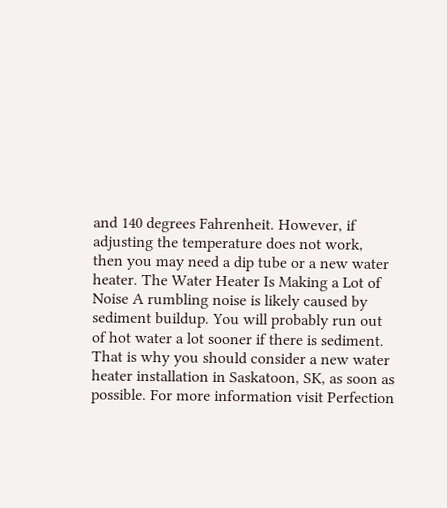and 140 degrees Fahrenheit. However, if adjusting the temperature does not work, then you may need a dip tube or a new water heater. The Water Heater Is Making a Lot of Noise A rumbling noise is likely caused by sediment buildup. You will probably run out of hot water a lot sooner if there is sediment. That is why you should consider a new water heater installation in Saskatoon, SK, as soon as possible. For more information visit Perfection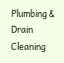Plumbing & Drain Cleaning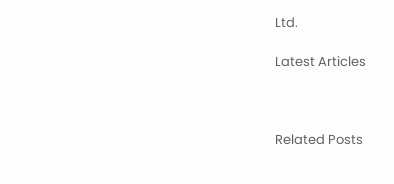Ltd.

Latest Articles



Related Posts